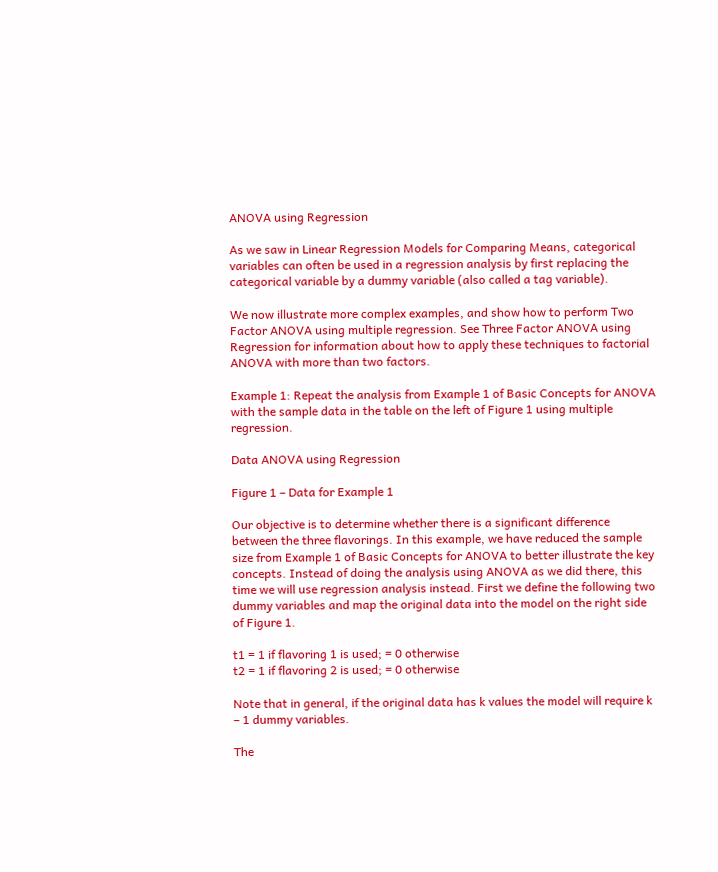ANOVA using Regression

As we saw in Linear Regression Models for Comparing Means, categorical variables can often be used in a regression analysis by first replacing the categorical variable by a dummy variable (also called a tag variable).

We now illustrate more complex examples, and show how to perform Two Factor ANOVA using multiple regression. See Three Factor ANOVA using Regression for information about how to apply these techniques to factorial ANOVA with more than two factors.

Example 1: Repeat the analysis from Example 1 of Basic Concepts for ANOVA with the sample data in the table on the left of Figure 1 using multiple regression.

Data ANOVA using Regression

Figure 1 – Data for Example 1

Our objective is to determine whether there is a significant difference between the three flavorings. In this example, we have reduced the sample size from Example 1 of Basic Concepts for ANOVA to better illustrate the key concepts. Instead of doing the analysis using ANOVA as we did there, this time we will use regression analysis instead. First we define the following two dummy variables and map the original data into the model on the right side of Figure 1.

t1 = 1 if flavoring 1 is used; = 0 otherwise
t2 = 1 if flavoring 2 is used; = 0 otherwise

Note that in general, if the original data has k values the model will require k – 1 dummy variables.

The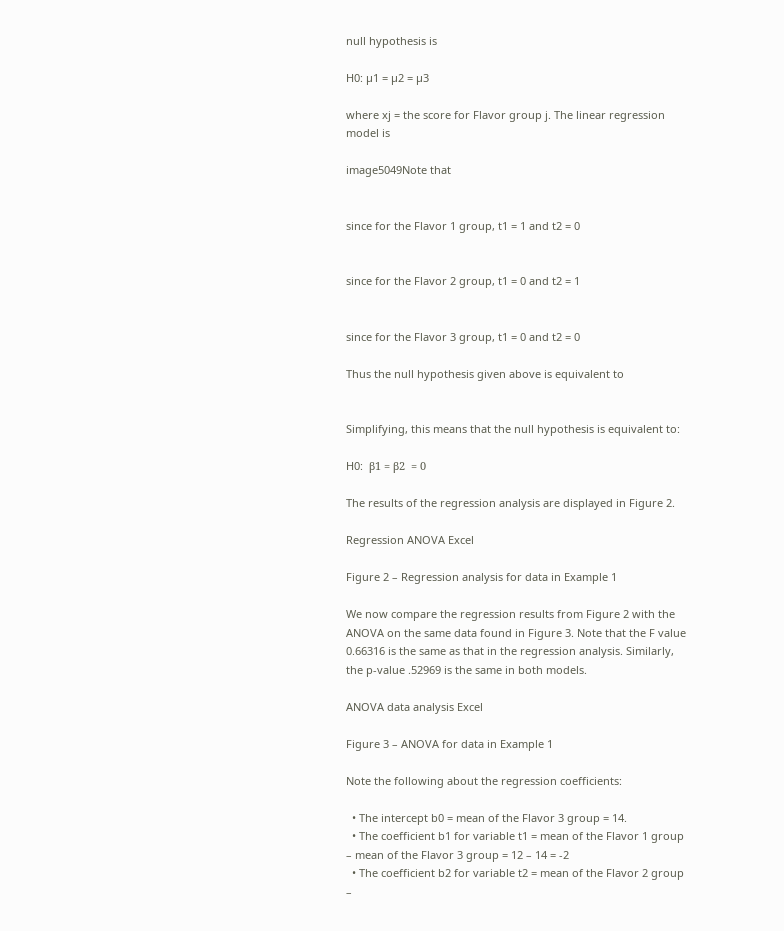null hypothesis is

H0: µ1 = µ2 = µ3

where xj = the score for Flavor group j. The linear regression model is

image5049Note that


since for the Flavor 1 group, t1 = 1 and t2 = 0


since for the Flavor 2 group, t1 = 0 and t2 = 1


since for the Flavor 3 group, t1 = 0 and t2 = 0

Thus the null hypothesis given above is equivalent to


Simplifying, this means that the null hypothesis is equivalent to:

H0:  β1 = β2  = 0

The results of the regression analysis are displayed in Figure 2.

Regression ANOVA Excel

Figure 2 – Regression analysis for data in Example 1

We now compare the regression results from Figure 2 with the ANOVA on the same data found in Figure 3. Note that the F value 0.66316 is the same as that in the regression analysis. Similarly, the p-value .52969 is the same in both models.

ANOVA data analysis Excel

Figure 3 – ANOVA for data in Example 1

Note the following about the regression coefficients:

  • The intercept b0 = mean of the Flavor 3 group = 14.
  • The coefficient b1 for variable t1 = mean of the Flavor 1 group – mean of the Flavor 3 group = 12 – 14 = -2
  • The coefficient b2 for variable t2 = mean of the Flavor 2 group –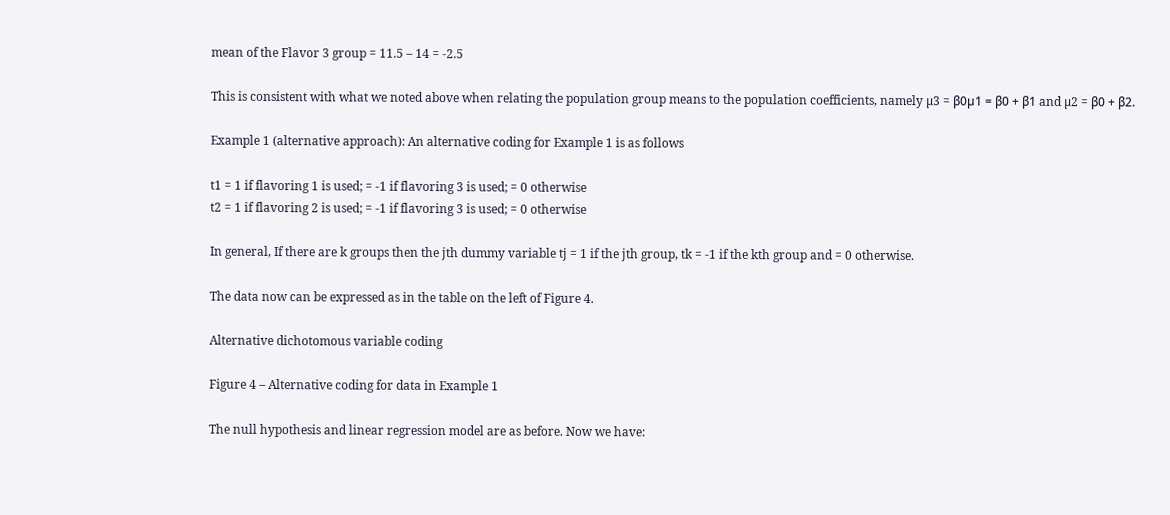mean of the Flavor 3 group = 11.5 – 14 = -2.5

This is consistent with what we noted above when relating the population group means to the population coefficients, namely µ3 = β0µ1 = β0 + β1 and µ2 = β0 + β2.

Example 1 (alternative approach): An alternative coding for Example 1 is as follows

t1 = 1 if flavoring 1 is used; = -1 if flavoring 3 is used; = 0 otherwise
t2 = 1 if flavoring 2 is used; = -1 if flavoring 3 is used; = 0 otherwise

In general, If there are k groups then the jth dummy variable tj = 1 if the jth group, tk = -1 if the kth group and = 0 otherwise.

The data now can be expressed as in the table on the left of Figure 4.

Alternative dichotomous variable coding

Figure 4 – Alternative coding for data in Example 1

The null hypothesis and linear regression model are as before. Now we have: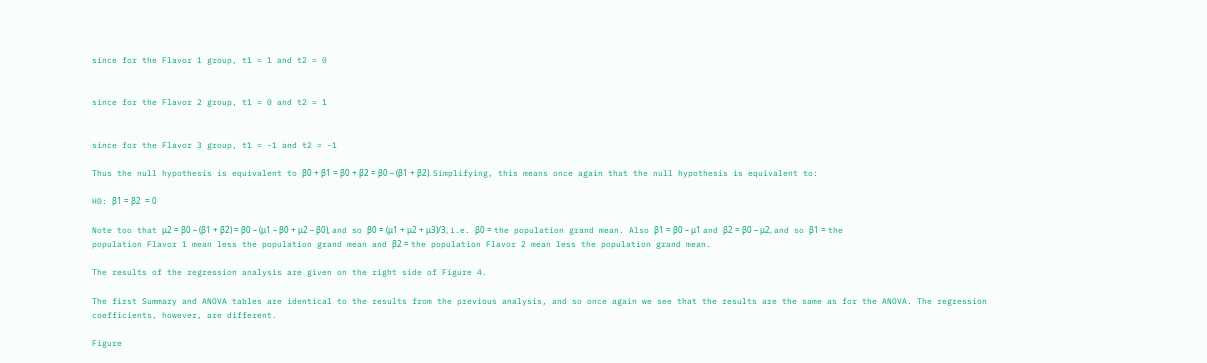since for the Flavor 1 group, t1 = 1 and t2 = 0


since for the Flavor 2 group, t1 = 0 and t2 = 1


since for the Flavor 3 group, t1 = -1 and t2 = -1

Thus the null hypothesis is equivalent to β0 + β1 = β0 + β2 = β0 – (β1 + β2). Simplifying, this means once again that the null hypothesis is equivalent to:

H0: β1 = β2  = 0

Note too that μ2 = β0 – (β1 + β2) = β0 – (μ1 – β0 + μ2 – β0), and so β0 = (μ1 + μ2 + μ3)/3, i.e. β0 = the population grand mean. Also β1 = β0 – μ1 and β2 = β0 – μ2, and so β1 = the population Flavor 1 mean less the population grand mean and β2 = the population Flavor 2 mean less the population grand mean.

The results of the regression analysis are given on the right side of Figure 4.

The first Summary and ANOVA tables are identical to the results from the previous analysis, and so once again we see that the results are the same as for the ANOVA. The regression coefficients, however, are different.

Figure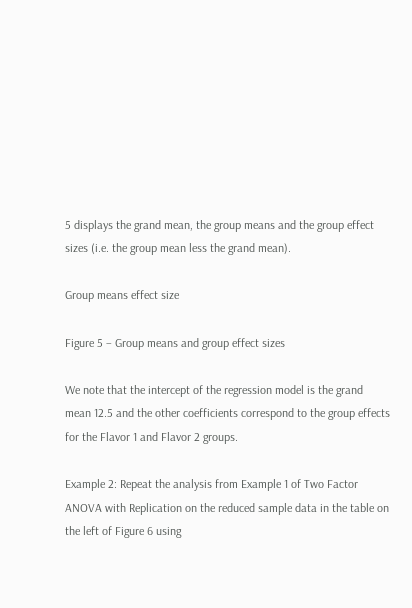5 displays the grand mean, the group means and the group effect sizes (i.e. the group mean less the grand mean).

Group means effect size

Figure 5 – Group means and group effect sizes

We note that the intercept of the regression model is the grand mean 12.5 and the other coefficients correspond to the group effects for the Flavor 1 and Flavor 2 groups.

Example 2: Repeat the analysis from Example 1 of Two Factor ANOVA with Replication on the reduced sample data in the table on the left of Figure 6 using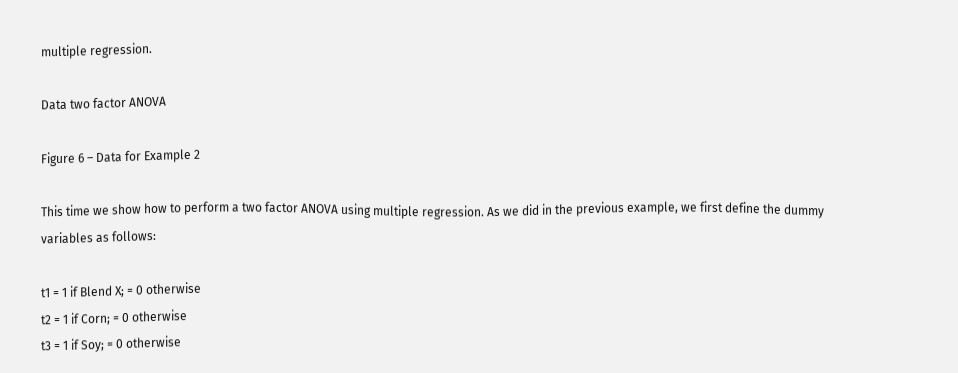multiple regression.

Data two factor ANOVA

Figure 6 – Data for Example 2

This time we show how to perform a two factor ANOVA using multiple regression. As we did in the previous example, we first define the dummy variables as follows:

t1 = 1 if Blend X; = 0 otherwise
t2 = 1 if Corn; = 0 otherwise
t3 = 1 if Soy; = 0 otherwise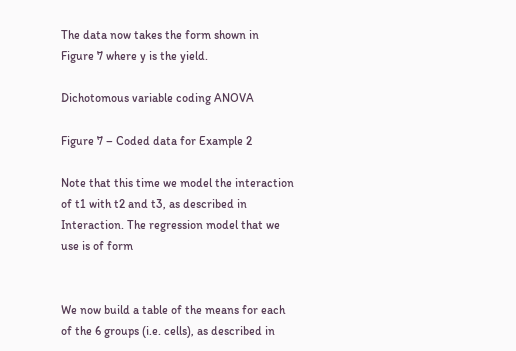The data now takes the form shown in Figure 7 where y is the yield.

Dichotomous variable coding ANOVA

Figure 7 – Coded data for Example 2

Note that this time we model the interaction of t1 with t2 and t3, as described in Interaction. The regression model that we use is of form


We now build a table of the means for each of the 6 groups (i.e. cells), as described in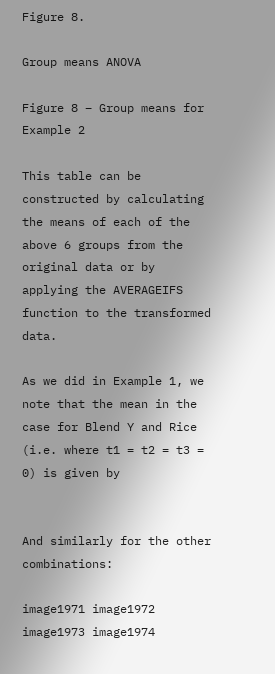Figure 8.

Group means ANOVA

Figure 8 – Group means for Example 2

This table can be constructed by calculating the means of each of the above 6 groups from the original data or by applying the AVERAGEIFS function to the transformed data.

As we did in Example 1, we note that the mean in the case for Blend Y and Rice (i.e. where t1 = t2 = t3 = 0) is given by


And similarly for the other combinations:

image1971 image1972 image1973 image1974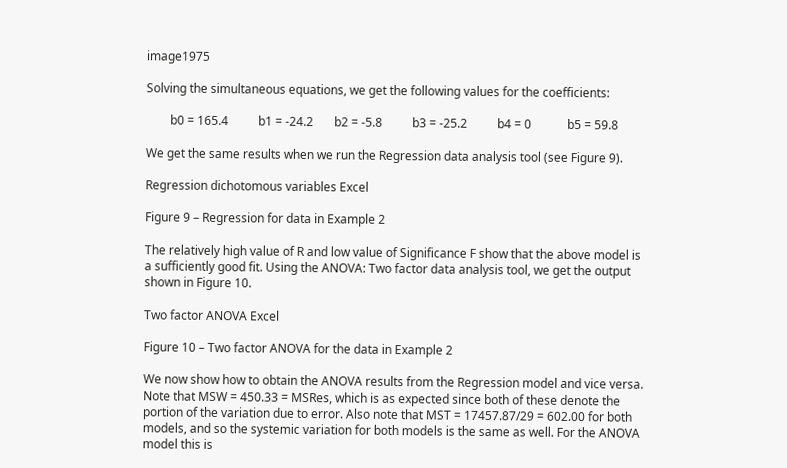image1975

Solving the simultaneous equations, we get the following values for the coefficients:

        b0 = 165.4          b1 = -24.2       b2 = -5.8          b3 = -25.2          b4 = 0            b5 = 59.8

We get the same results when we run the Regression data analysis tool (see Figure 9).

Regression dichotomous variables Excel

Figure 9 – Regression for data in Example 2

The relatively high value of R and low value of Significance F show that the above model is a sufficiently good fit. Using the ANOVA: Two factor data analysis tool, we get the output shown in Figure 10.

Two factor ANOVA Excel

Figure 10 – Two factor ANOVA for the data in Example 2

We now show how to obtain the ANOVA results from the Regression model and vice versa. Note that MSW = 450.33 = MSRes, which is as expected since both of these denote the portion of the variation due to error. Also note that MST = 17457.87/29 = 602.00 for both models, and so the systemic variation for both models is the same as well. For the ANOVA model this is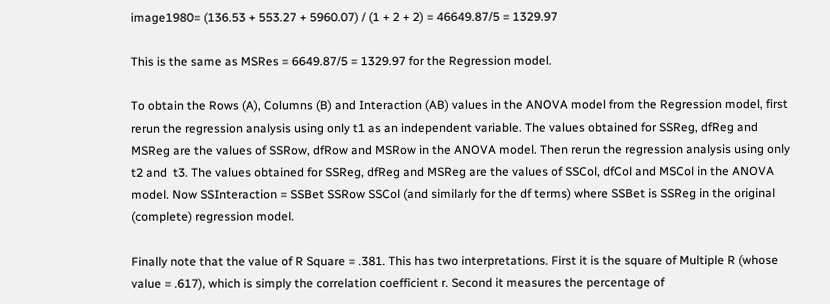image1980= (136.53 + 553.27 + 5960.07) / (1 + 2 + 2) = 46649.87/5 = 1329.97

This is the same as MSRes = 6649.87/5 = 1329.97 for the Regression model.

To obtain the Rows (A), Columns (B) and Interaction (AB) values in the ANOVA model from the Regression model, first rerun the regression analysis using only t1 as an independent variable. The values obtained for SSReg, dfReg and MSReg are the values of SSRow, dfRow and MSRow in the ANOVA model. Then rerun the regression analysis using only t2 and  t3. The values obtained for SSReg, dfReg and MSReg are the values of SSCol, dfCol and MSCol in the ANOVA model. Now SSInteraction = SSBet SSRow SSCol (and similarly for the df terms) where SSBet is SSReg in the original (complete) regression model.

Finally note that the value of R Square = .381. This has two interpretations. First it is the square of Multiple R (whose value = .617), which is simply the correlation coefficient r. Second it measures the percentage of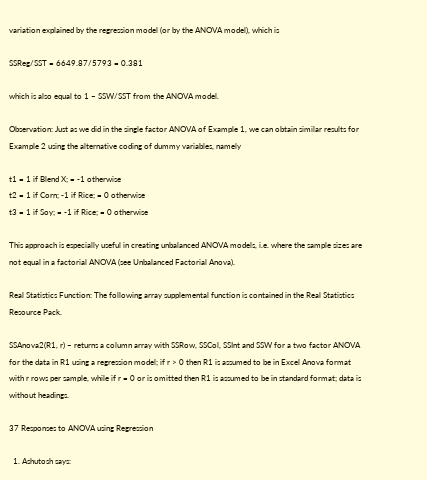variation explained by the regression model (or by the ANOVA model), which is

SSReg/SST = 6649.87/5793 = 0.381

which is also equal to 1 – SSW/SST from the ANOVA model.

Observation: Just as we did in the single factor ANOVA of Example 1, we can obtain similar results for Example 2 using the alternative coding of dummy variables, namely

t1 = 1 if Blend X; = -1 otherwise
t2 = 1 if Corn; -1 if Rice; = 0 otherwise
t3 = 1 if Soy; = -1 if Rice; = 0 otherwise

This approach is especially useful in creating unbalanced ANOVA models, i.e. where the sample sizes are not equal in a factorial ANOVA (see Unbalanced Factorial Anova).

Real Statistics Function: The following array supplemental function is contained in the Real Statistics Resource Pack.

SSAnova2(R1, r) – returns a column array with SSRow, SSCol, SSInt and SSW for a two factor ANOVA for the data in R1 using a regression model; if r > 0 then R1 is assumed to be in Excel Anova format with r rows per sample, while if r = 0 or is omitted then R1 is assumed to be in standard format; data is without headings.

37 Responses to ANOVA using Regression

  1. Ashutosh says: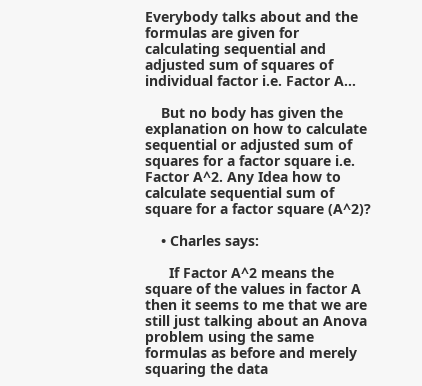Everybody talks about and the formulas are given for calculating sequential and adjusted sum of squares of individual factor i.e. Factor A…

    But no body has given the explanation on how to calculate sequential or adjusted sum of squares for a factor square i.e. Factor A^2. Any Idea how to calculate sequential sum of square for a factor square (A^2)?

    • Charles says:

      If Factor A^2 means the square of the values in factor A then it seems to me that we are still just talking about an Anova problem using the same formulas as before and merely squaring the data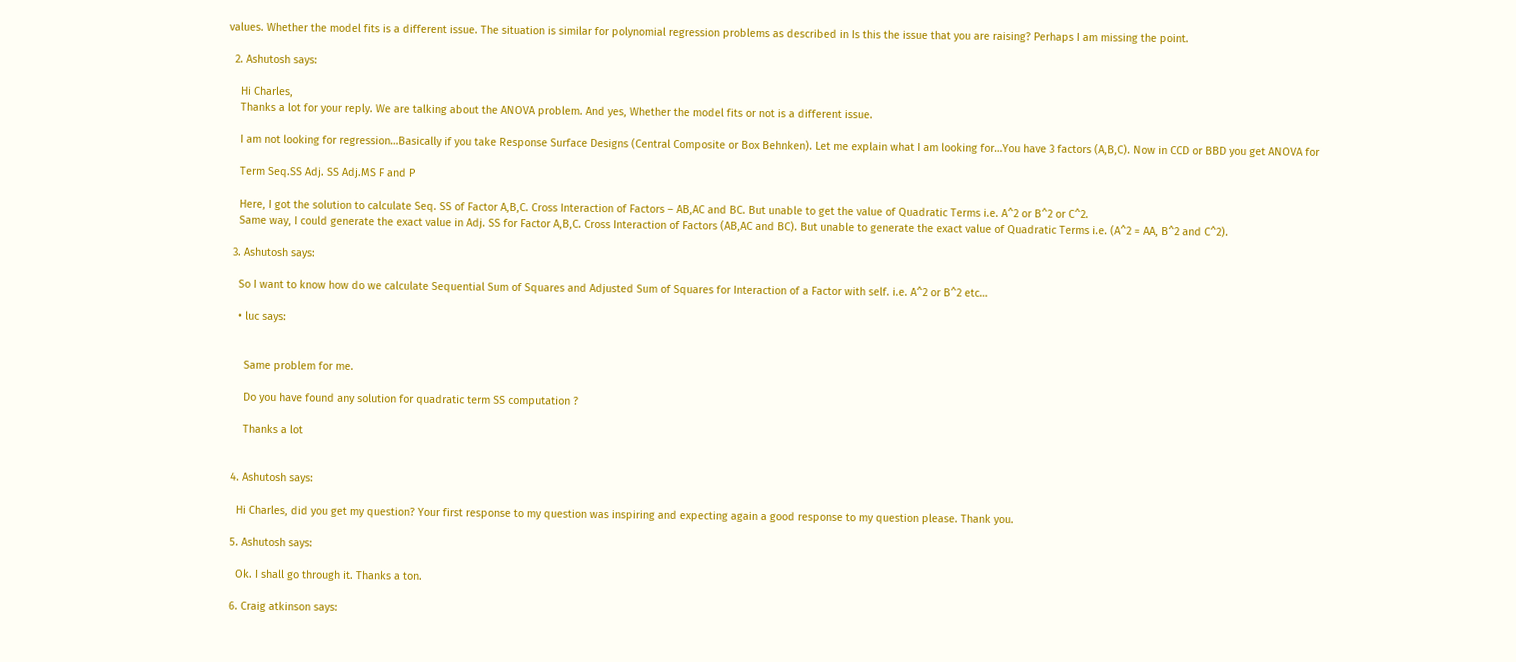values. Whether the model fits is a different issue. The situation is similar for polynomial regression problems as described in Is this the issue that you are raising? Perhaps I am missing the point.

  2. Ashutosh says:

    Hi Charles,
    Thanks a lot for your reply. We are talking about the ANOVA problem. And yes, Whether the model fits or not is a different issue.

    I am not looking for regression…Basically if you take Response Surface Designs (Central Composite or Box Behnken). Let me explain what I am looking for…You have 3 factors (A,B,C). Now in CCD or BBD you get ANOVA for

    Term Seq.SS Adj. SS Adj.MS F and P

    Here, I got the solution to calculate Seq. SS of Factor A,B,C. Cross Interaction of Factors – AB,AC and BC. But unable to get the value of Quadratic Terms i.e. A^2 or B^2 or C^2.
    Same way, I could generate the exact value in Adj. SS for Factor A,B,C. Cross Interaction of Factors (AB,AC and BC). But unable to generate the exact value of Quadratic Terms i.e. (A^2 = AA, B^2 and C^2).

  3. Ashutosh says:

    So I want to know how do we calculate Sequential Sum of Squares and Adjusted Sum of Squares for Interaction of a Factor with self. i.e. A^2 or B^2 etc…

    • luc says:


      Same problem for me.

      Do you have found any solution for quadratic term SS computation ?

      Thanks a lot


  4. Ashutosh says:

    Hi Charles, did you get my question? Your first response to my question was inspiring and expecting again a good response to my question please. Thank you.

  5. Ashutosh says:

    Ok. I shall go through it. Thanks a ton.

  6. Craig atkinson says: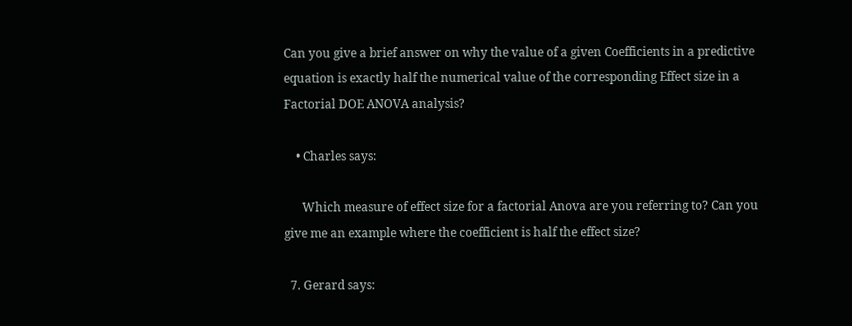Can you give a brief answer on why the value of a given Coefficients in a predictive equation is exactly half the numerical value of the corresponding Effect size in a Factorial DOE ANOVA analysis?

    • Charles says:

      Which measure of effect size for a factorial Anova are you referring to? Can you give me an example where the coefficient is half the effect size?

  7. Gerard says: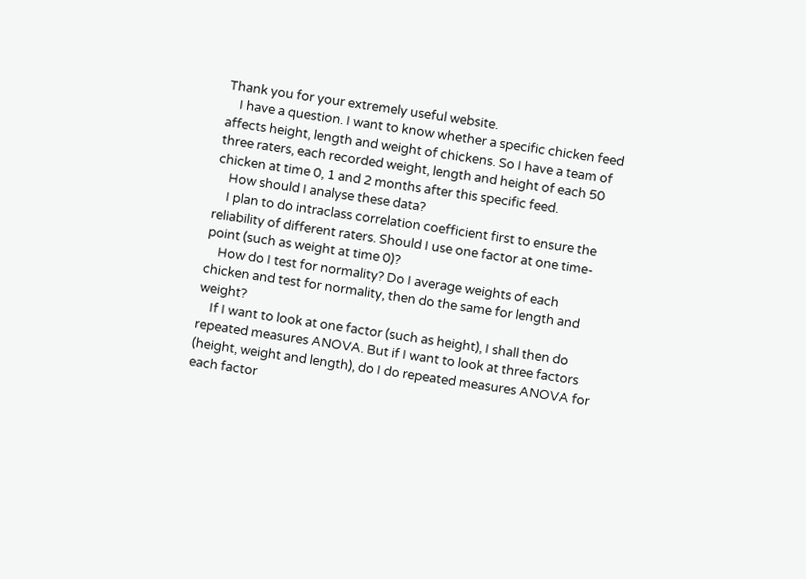Thank you for your extremely useful website.
    I have a question. I want to know whether a specific chicken feed affects height, length and weight of chickens. So I have a team of three raters, each recorded weight, length and height of each 50 chicken at time 0, 1 and 2 months after this specific feed.
    How should I analyse these data?
    I plan to do intraclass correlation coefficient first to ensure the reliability of different raters. Should I use one factor at one time-point (such as weight at time 0)?
    How do I test for normality? Do I average weights of each chicken and test for normality, then do the same for length and weight?
    If I want to look at one factor (such as height), I shall then do repeated measures ANOVA. But if I want to look at three factors (height, weight and length), do I do repeated measures ANOVA for each factor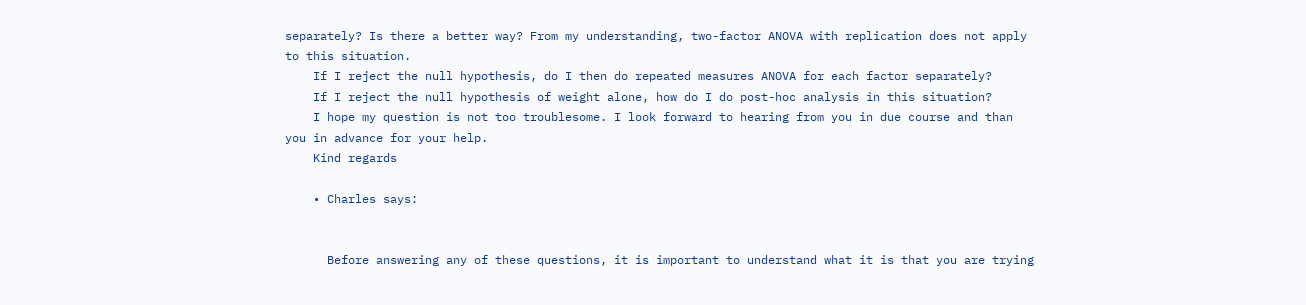separately? Is there a better way? From my understanding, two-factor ANOVA with replication does not apply to this situation.
    If I reject the null hypothesis, do I then do repeated measures ANOVA for each factor separately?
    If I reject the null hypothesis of weight alone, how do I do post-hoc analysis in this situation?
    I hope my question is not too troublesome. I look forward to hearing from you in due course and than you in advance for your help.
    Kind regards

    • Charles says:


      Before answering any of these questions, it is important to understand what it is that you are trying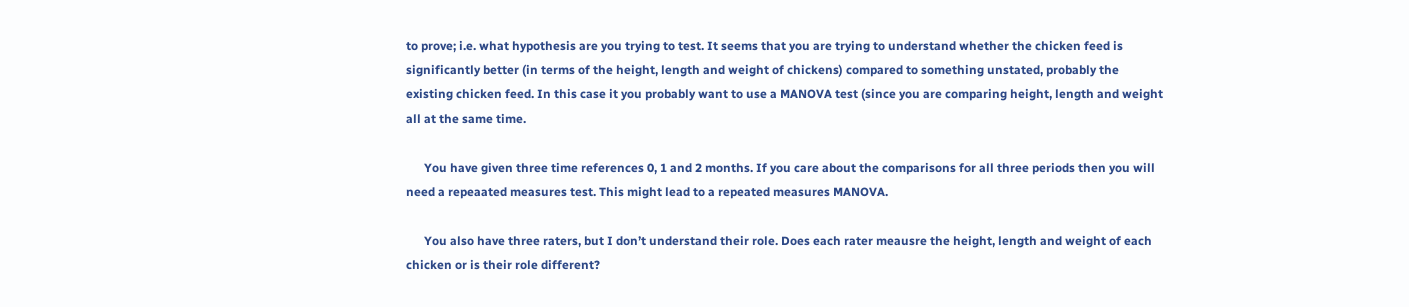to prove; i.e. what hypothesis are you trying to test. It seems that you are trying to understand whether the chicken feed is significantly better (in terms of the height, length and weight of chickens) compared to something unstated, probably the existing chicken feed. In this case it you probably want to use a MANOVA test (since you are comparing height, length and weight all at the same time.

      You have given three time references 0, 1 and 2 months. If you care about the comparisons for all three periods then you will need a repeaated measures test. This might lead to a repeated measures MANOVA.

      You also have three raters, but I don’t understand their role. Does each rater meausre the height, length and weight of each chicken or is their role different?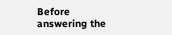Before answering the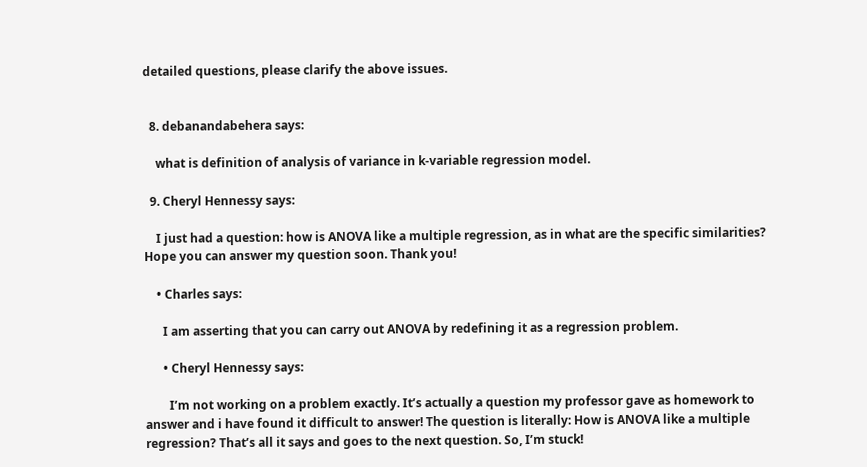detailed questions, please clarify the above issues.


  8. debanandabehera says:

    what is definition of analysis of variance in k-variable regression model.

  9. Cheryl Hennessy says:

    I just had a question: how is ANOVA like a multiple regression, as in what are the specific similarities? Hope you can answer my question soon. Thank you!

    • Charles says:

      I am asserting that you can carry out ANOVA by redefining it as a regression problem.

      • Cheryl Hennessy says:

        I’m not working on a problem exactly. It’s actually a question my professor gave as homework to answer and i have found it difficult to answer! The question is literally: How is ANOVA like a multiple regression? That’s all it says and goes to the next question. So, I’m stuck!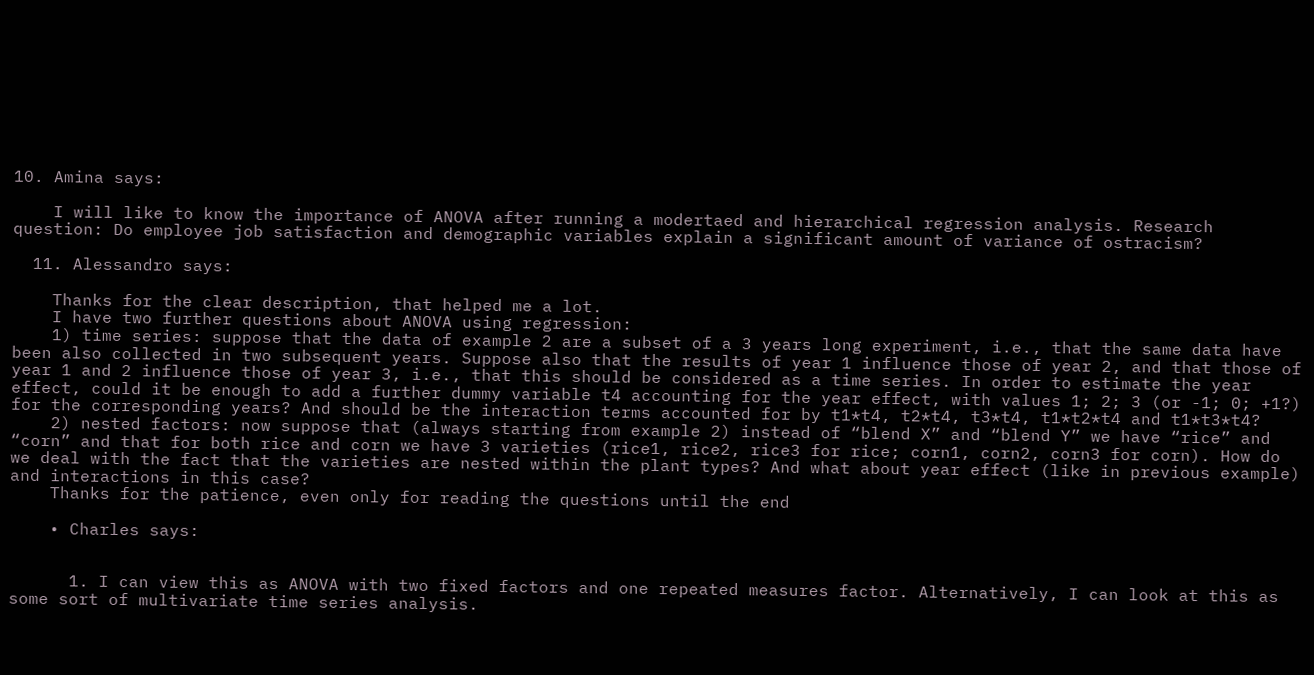10. Amina says:

    I will like to know the importance of ANOVA after running a modertaed and hierarchical regression analysis. Research question: Do employee job satisfaction and demographic variables explain a significant amount of variance of ostracism?

  11. Alessandro says:

    Thanks for the clear description, that helped me a lot.
    I have two further questions about ANOVA using regression:
    1) time series: suppose that the data of example 2 are a subset of a 3 years long experiment, i.e., that the same data have been also collected in two subsequent years. Suppose also that the results of year 1 influence those of year 2, and that those of year 1 and 2 influence those of year 3, i.e., that this should be considered as a time series. In order to estimate the year effect, could it be enough to add a further dummy variable t4 accounting for the year effect, with values 1; 2; 3 (or -1; 0; +1?) for the corresponding years? And should be the interaction terms accounted for by t1*t4, t2*t4, t3*t4, t1*t2*t4 and t1*t3*t4?
    2) nested factors: now suppose that (always starting from example 2) instead of “blend X” and “blend Y” we have “rice” and “corn” and that for both rice and corn we have 3 varieties (rice1, rice2, rice3 for rice; corn1, corn2, corn3 for corn). How do we deal with the fact that the varieties are nested within the plant types? And what about year effect (like in previous example) and interactions in this case?
    Thanks for the patience, even only for reading the questions until the end

    • Charles says:


      1. I can view this as ANOVA with two fixed factors and one repeated measures factor. Alternatively, I can look at this as some sort of multivariate time series analysis.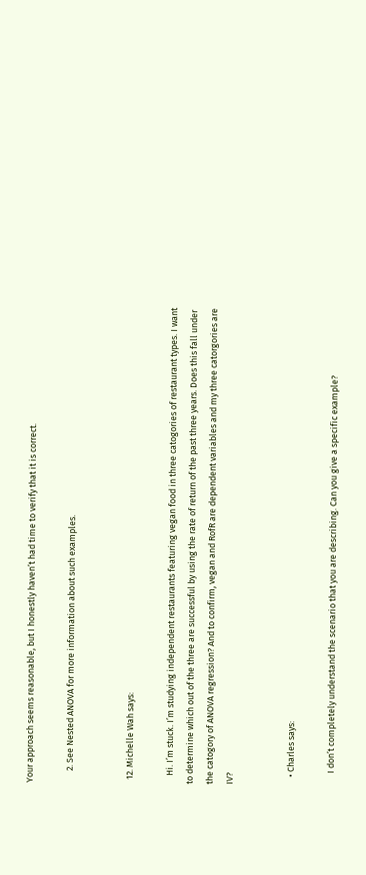Your approach seems reasonable, but I honestly haven’t had time to verify that it is correct.

      2. See Nested ANOVA for more information about such examples.


  12. Michelle Wah says:

    Hi. I’m stuck. I’m studying independent restaurants featuring vegan food in three catogories of restaurant types. I want to determine which out of the three are successful by using the rate of return of the past three years. Does this fall under the catogory of ANOVA regression? And to confirm, vegan and RofR are dependent variables and my three catorgories are IV?


    • Charles says:

      I don’t completely understand the scenario that you are describing. Can you give a specific example?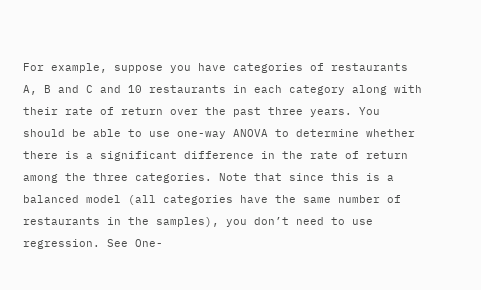For example, suppose you have categories of restaurants A, B and C and 10 restaurants in each category along with their rate of return over the past three years. You should be able to use one-way ANOVA to determine whether there is a significant difference in the rate of return among the three categories. Note that since this is a balanced model (all categories have the same number of restaurants in the samples), you don’t need to use regression. See One-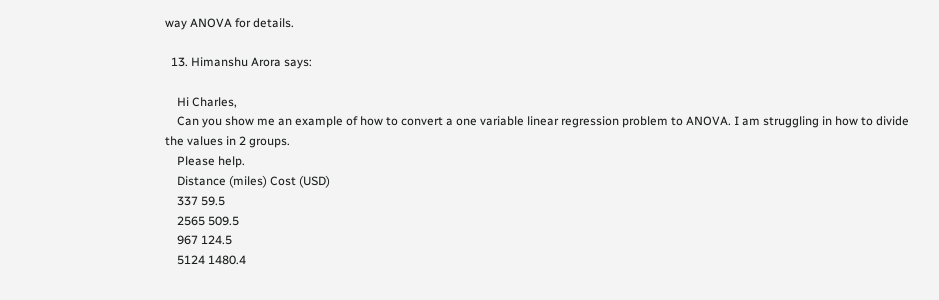way ANOVA for details.

  13. Himanshu Arora says:

    Hi Charles,
    Can you show me an example of how to convert a one variable linear regression problem to ANOVA. I am struggling in how to divide the values in 2 groups.
    Please help.
    Distance (miles) Cost (USD)
    337 59.5
    2565 509.5
    967 124.5
    5124 1480.4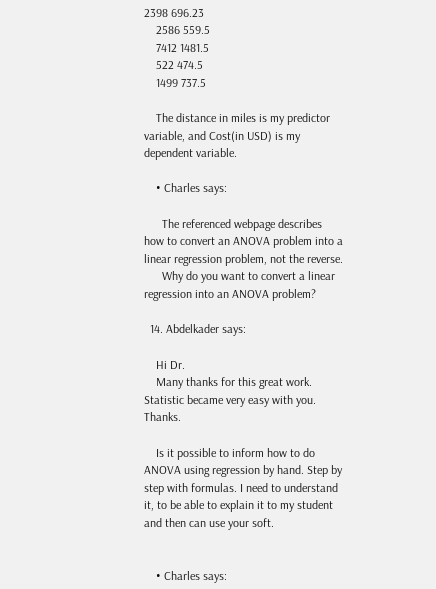2398 696.23
    2586 559.5
    7412 1481.5
    522 474.5
    1499 737.5

    The distance in miles is my predictor variable, and Cost(in USD) is my dependent variable.

    • Charles says:

      The referenced webpage describes how to convert an ANOVA problem into a linear regression problem, not the reverse.
      Why do you want to convert a linear regression into an ANOVA problem?

  14. Abdelkader says:

    Hi Dr.
    Many thanks for this great work. Statistic became very easy with you. Thanks.

    Is it possible to inform how to do ANOVA using regression by hand. Step by step with formulas. I need to understand it, to be able to explain it to my student and then can use your soft.


    • Charles says: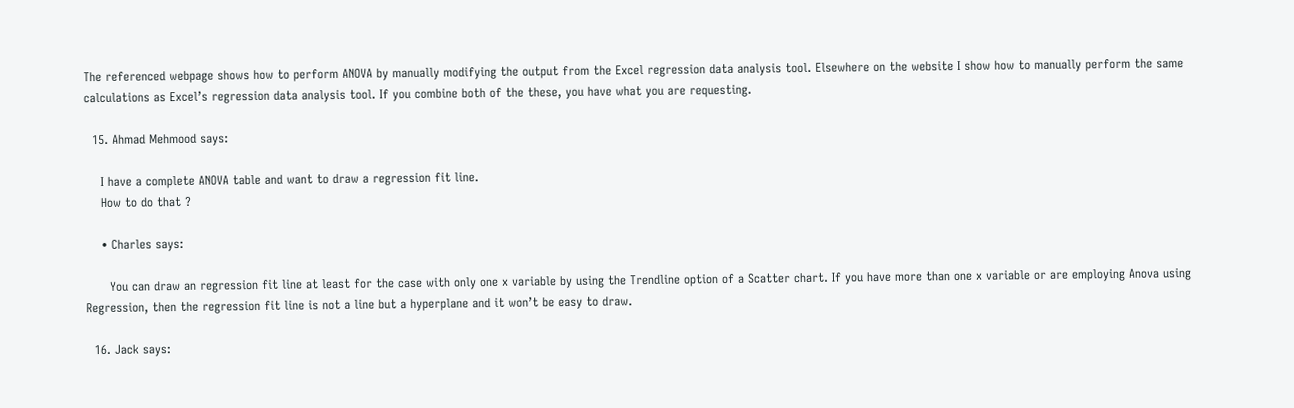The referenced webpage shows how to perform ANOVA by manually modifying the output from the Excel regression data analysis tool. Elsewhere on the website I show how to manually perform the same calculations as Excel’s regression data analysis tool. If you combine both of the these, you have what you are requesting.

  15. Ahmad Mehmood says:

    I have a complete ANOVA table and want to draw a regression fit line.
    How to do that ?

    • Charles says:

      You can draw an regression fit line at least for the case with only one x variable by using the Trendline option of a Scatter chart. If you have more than one x variable or are employing Anova using Regression, then the regression fit line is not a line but a hyperplane and it won’t be easy to draw.

  16. Jack says: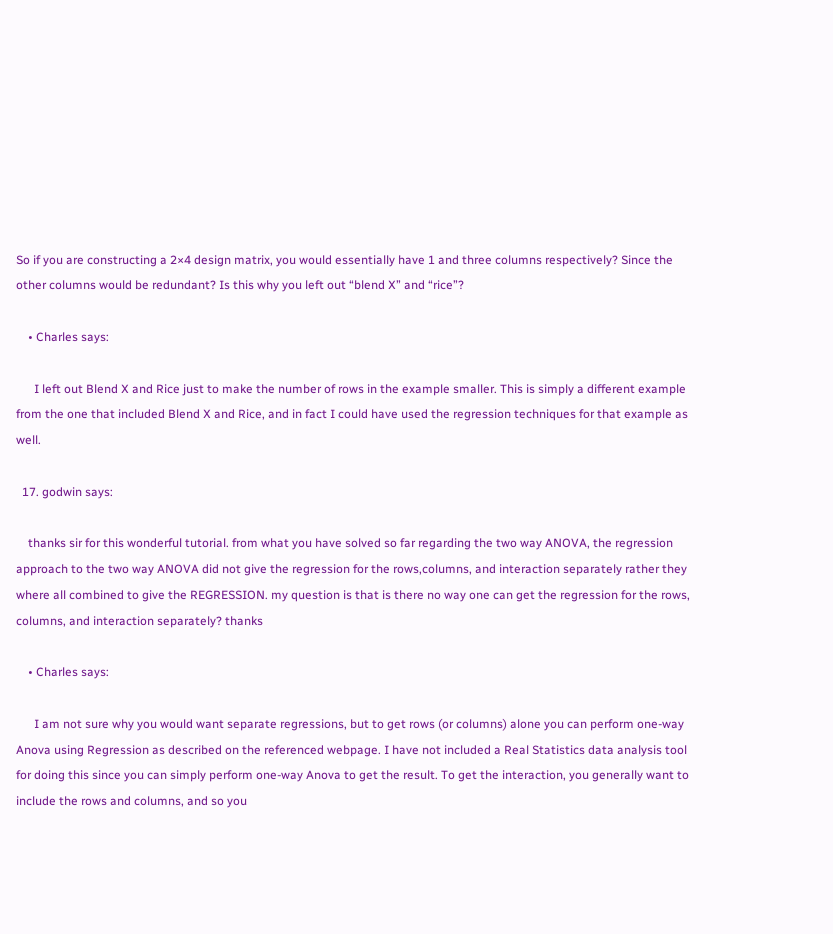So if you are constructing a 2×4 design matrix, you would essentially have 1 and three columns respectively? Since the other columns would be redundant? Is this why you left out “blend X” and “rice”?

    • Charles says:

      I left out Blend X and Rice just to make the number of rows in the example smaller. This is simply a different example from the one that included Blend X and Rice, and in fact I could have used the regression techniques for that example as well.

  17. godwin says:

    thanks sir for this wonderful tutorial. from what you have solved so far regarding the two way ANOVA, the regression approach to the two way ANOVA did not give the regression for the rows,columns, and interaction separately rather they where all combined to give the REGRESSION. my question is that is there no way one can get the regression for the rows, columns, and interaction separately? thanks

    • Charles says:

      I am not sure why you would want separate regressions, but to get rows (or columns) alone you can perform one-way Anova using Regression as described on the referenced webpage. I have not included a Real Statistics data analysis tool for doing this since you can simply perform one-way Anova to get the result. To get the interaction, you generally want to include the rows and columns, and so you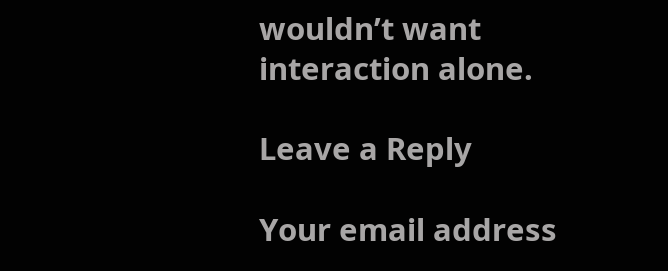wouldn’t want interaction alone.

Leave a Reply

Your email address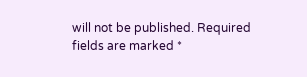will not be published. Required fields are marked *